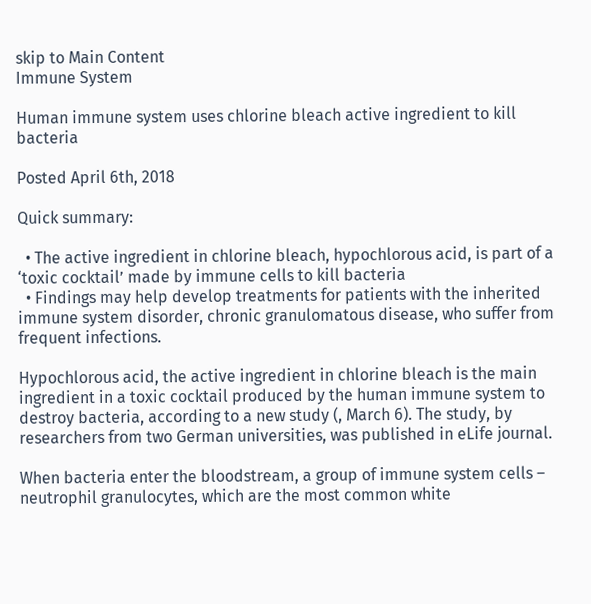skip to Main Content
Immune System

Human immune system uses chlorine bleach active ingredient to kill bacteria

Posted April 6th, 2018

Quick summary:

  • The active ingredient in chlorine bleach, hypochlorous acid, is part of a ‘toxic cocktail’ made by immune cells to kill bacteria
  • Findings may help develop treatments for patients with the inherited immune system disorder, chronic granulomatous disease, who suffer from frequent infections.

Hypochlorous acid, the active ingredient in chlorine bleach is the main ingredient in a toxic cocktail produced by the human immune system to destroy bacteria, according to a new study (, March 6). The study, by researchers from two German universities, was published in eLife journal.

When bacteria enter the bloodstream, a group of immune system cells – neutrophil granulocytes, which are the most common white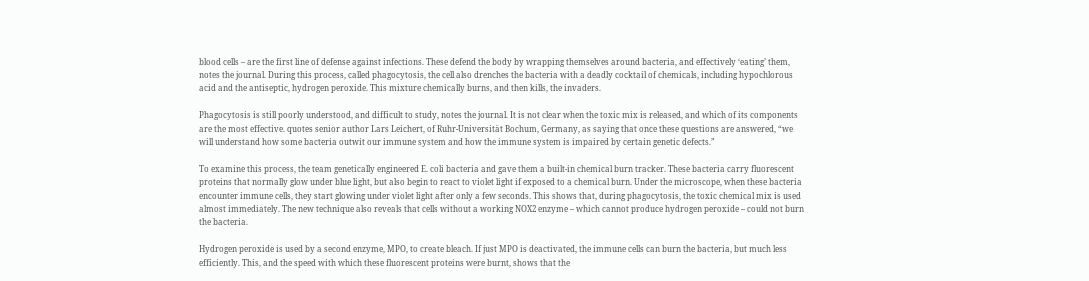blood cells – are the first line of defense against infections. These defend the body by wrapping themselves around bacteria, and effectively ‘eating’ them, notes the journal. During this process, called phagocytosis, the cell also drenches the bacteria with a deadly cocktail of chemicals, including hypochlorous acid and the antiseptic, hydrogen peroxide. This mixture chemically burns, and then kills, the invaders.

Phagocytosis is still poorly understood, and difficult to study, notes the journal. It is not clear when the toxic mix is released, and which of its components are the most effective. quotes senior author Lars Leichert, of Ruhr-Universität Bochum, Germany, as saying that once these questions are answered, “we will understand how some bacteria outwit our immune system and how the immune system is impaired by certain genetic defects.”

To examine this process, the team genetically engineered E. coli bacteria and gave them a built-in chemical burn tracker. These bacteria carry fluorescent proteins that normally glow under blue light, but also begin to react to violet light if exposed to a chemical burn. Under the microscope, when these bacteria encounter immune cells, they start glowing under violet light after only a few seconds. This shows that, during phagocytosis, the toxic chemical mix is used almost immediately. The new technique also reveals that cells without a working NOX2 enzyme – which cannot produce hydrogen peroxide – could not burn the bacteria.

Hydrogen peroxide is used by a second enzyme, MPO, to create bleach. If just MPO is deactivated, the immune cells can burn the bacteria, but much less efficiently. This, and the speed with which these fluorescent proteins were burnt, shows that the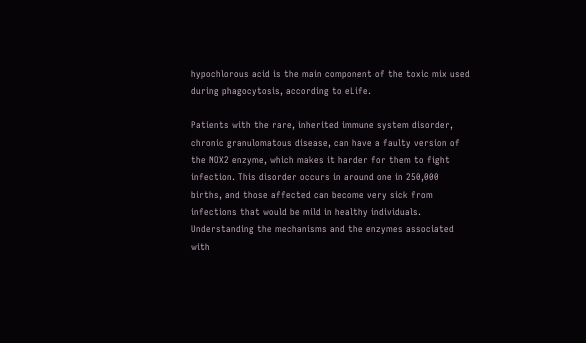hypochlorous acid is the main component of the toxic mix used during phagocytosis, according to eLife.

Patients with the rare, inherited immune system disorder, chronic granulomatous disease, can have a faulty version of the NOX2 enzyme, which makes it harder for them to fight infection. This disorder occurs in around one in 250,000 births, and those affected can become very sick from infections that would be mild in healthy individuals. Understanding the mechanisms and the enzymes associated with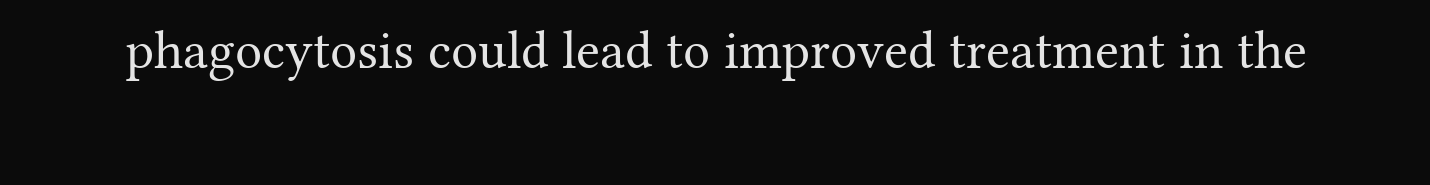phagocytosis could lead to improved treatment in the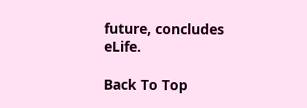future, concludes eLife.

Back To Top